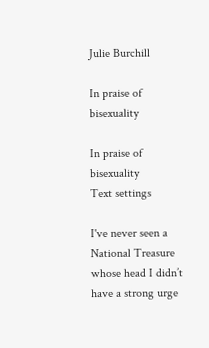Julie Burchill

In praise of bisexuality

In praise of bisexuality
Text settings

I've never seen a National Treasure whose head I didn’t have a strong urge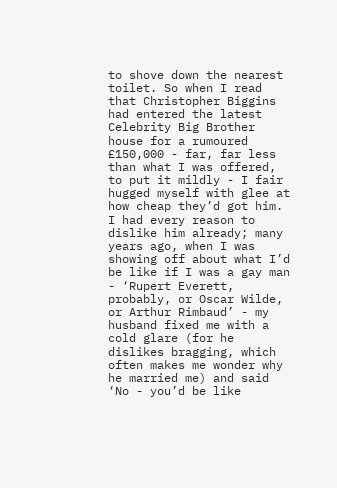to shove down the nearest toilet. So when I read that Christopher Biggins had entered the latest Celebrity Big Brother house for a rumoured £150,000 - far, far less than what I was offered, to put it mildly - I fair hugged myself with glee at how cheap they’d got him. I had every reason to dislike him already; many years ago, when I was showing off about what I’d be like if I was a gay man - ‘Rupert Everett, probably, or Oscar Wilde, or Arthur Rimbaud’ - my husband fixed me with a cold glare (for he dislikes bragging, which often makes me wonder why he married me) and said ‘No - you’d be like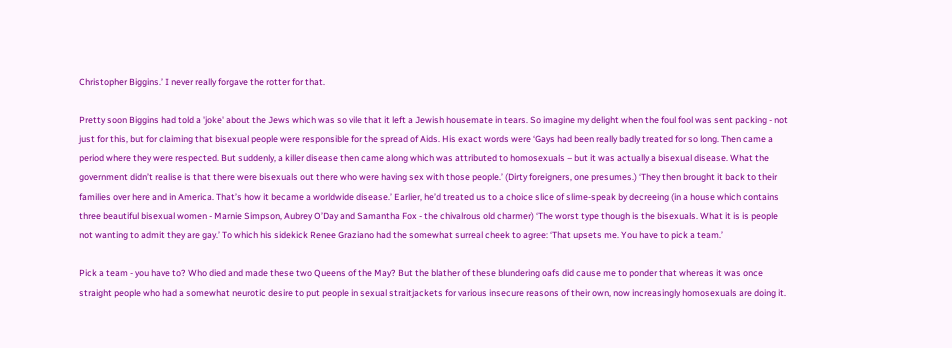Christopher Biggins.’ I never really forgave the rotter for that.

Pretty soon Biggins had told a 'joke' about the Jews which was so vile that it left a Jewish housemate in tears. So imagine my delight when the foul fool was sent packing - not just for this, but for claiming that bisexual people were responsible for the spread of Aids. His exact words were ‘Gays had been really badly treated for so long. Then came a period where they were respected. But suddenly, a killer disease then came along which was attributed to homosexuals – but it was actually a bisexual disease. What the government didn’t realise is that there were bisexuals out there who were having sex with those people.’ (Dirty foreigners, one presumes.) ‘They then brought it back to their families over here and in America. That’s how it became a worldwide disease.’ Earlier, he’d treated us to a choice slice of slime-speak by decreeing (in a house which contains three beautiful bisexual women - Marnie Simpson, Aubrey O’Day and Samantha Fox - the chivalrous old charmer) ‘The worst type though is the bisexuals. What it is is people not wanting to admit they are gay.’ To which his sidekick Renee Graziano had the somewhat surreal cheek to agree: ‘That upsets me. You have to pick a team.’

Pick a team - you have to? Who died and made these two Queens of the May? But the blather of these blundering oafs did cause me to ponder that whereas it was once straight people who had a somewhat neurotic desire to put people in sexual straitjackets for various insecure reasons of their own, now increasingly homosexuals are doing it.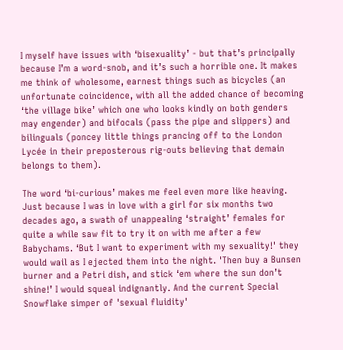I myself have issues with ‘bisexuality’ - but that’s principally because I’m a word-snob, and it’s such a horrible one. It makes me think of wholesome, earnest things such as bicycles (an unfortunate coincidence, with all the added chance of becoming ‘the village bike’ which one who looks kindly on both genders may engender) and bifocals (pass the pipe and slippers) and bilinguals (poncey little things prancing off to the London Lycée in their preposterous rig-outs believing that demain belongs to them).

The word ‘bi-curious’ makes me feel even more like heaving. Just because I was in love with a girl for six months two decades ago, a swath of unappealing ‘straight’ females for quite a while saw fit to try it on with me after a few Babychams. ‘But I want to experiment with my sexuality!' they would wail as I ejected them into the night. 'Then buy a Bunsen burner and a Petri dish, and stick ‘em where the sun don’t shine!’ I would squeal indignantly. And the current Special Snowflake simper of 'sexual fluidity'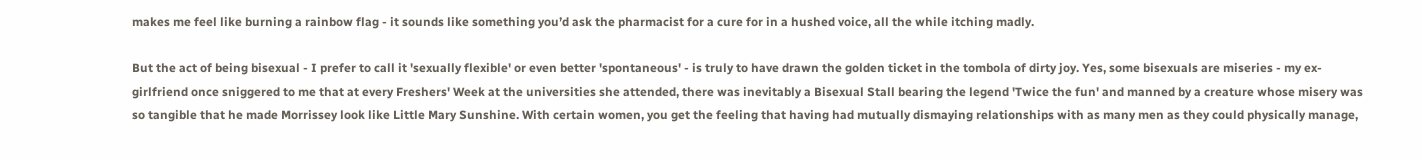makes me feel like burning a rainbow flag - it sounds like something you’d ask the pharmacist for a cure for in a hushed voice, all the while itching madly.

But the act of being bisexual - I prefer to call it 'sexually flexible' or even better 'spontaneous' - is truly to have drawn the golden ticket in the tombola of dirty joy. Yes, some bisexuals are miseries - my ex-girlfriend once sniggered to me that at every Freshers' Week at the universities she attended, there was inevitably a Bisexual Stall bearing the legend 'Twice the fun' and manned by a creature whose misery was so tangible that he made Morrissey look like Little Mary Sunshine. With certain women, you get the feeling that having had mutually dismaying relationships with as many men as they could physically manage,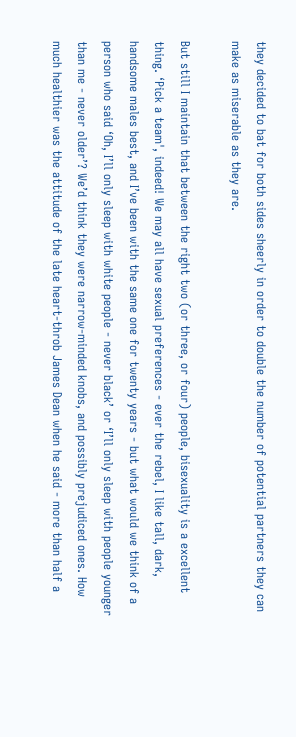they decided to bat for both sides sheerly in order to double the number of potential partners they can make as miserable as they are.

But still I maintain that between the right two (or three, or four) people, bisexuality is a excellent thing. ‘Pick a team', indeed! We may all have sexual preferences - ever the rebel, I like tall, dark, handsome males best, and I’ve been with the same one for twenty years - but what would we think of a person who said ‘Oh, I’ll only sleep with white people - never black’ or ‘I’ll only sleep with people younger than me - never older’? We’d think they were narrow-minded knobs, and possibly prejudiced ones. How much healthier was the attitude of the late heart-throb James Dean when he said - more than half a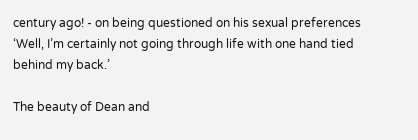century ago! - on being questioned on his sexual preferences ‘Well, I’m certainly not going through life with one hand tied behind my back.’

The beauty of Dean and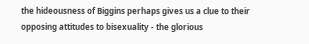the hideousness of Biggins perhaps gives us a clue to their opposing attitudes to bisexuality - the glorious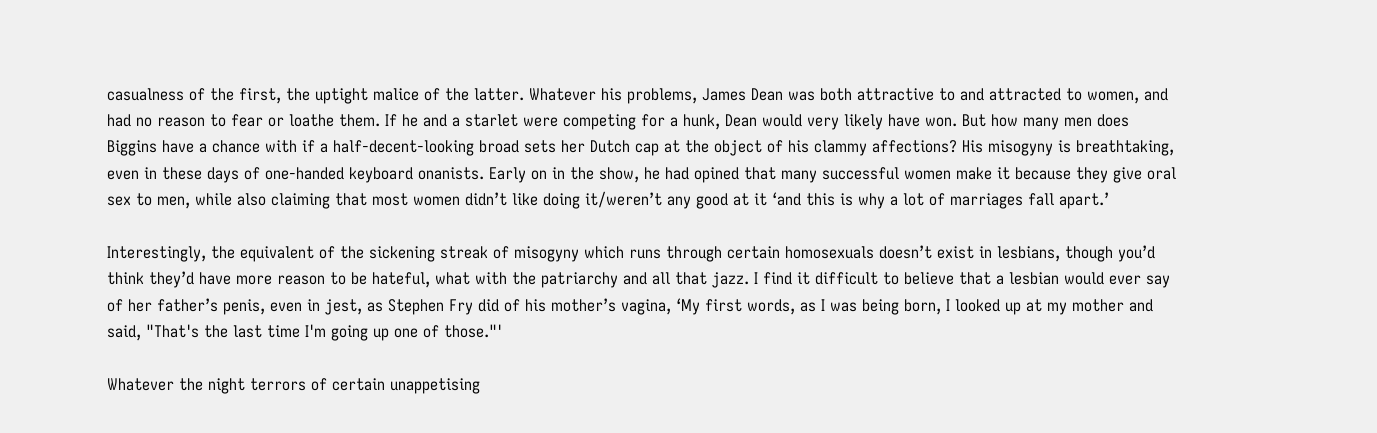casualness of the first, the uptight malice of the latter. Whatever his problems, James Dean was both attractive to and attracted to women, and had no reason to fear or loathe them. If he and a starlet were competing for a hunk, Dean would very likely have won. But how many men does Biggins have a chance with if a half-decent-looking broad sets her Dutch cap at the object of his clammy affections? His misogyny is breathtaking, even in these days of one-handed keyboard onanists. Early on in the show, he had opined that many successful women make it because they give oral sex to men, while also claiming that most women didn’t like doing it/weren’t any good at it ‘and this is why a lot of marriages fall apart.’

Interestingly, the equivalent of the sickening streak of misogyny which runs through certain homosexuals doesn’t exist in lesbians, though you’d think they’d have more reason to be hateful, what with the patriarchy and all that jazz. I find it difficult to believe that a lesbian would ever say of her father’s penis, even in jest, as Stephen Fry did of his mother’s vagina, ‘My first words, as I was being born, I looked up at my mother and said, "That's the last time I'm going up one of those."'

Whatever the night terrors of certain unappetising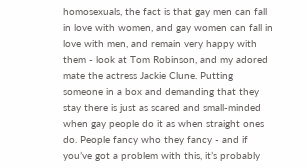homosexuals, the fact is that gay men can fall in love with women, and gay women can fall in love with men, and remain very happy with them - look at Tom Robinson, and my adored mate the actress Jackie Clune. Putting someone in a box and demanding that they stay there is just as scared and small-minded when gay people do it as when straight ones do. People fancy who they fancy - and if you’ve got a problem with this, it’s probably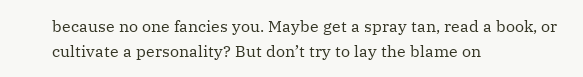because no one fancies you. Maybe get a spray tan, read a book, or cultivate a personality? But don’t try to lay the blame on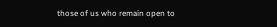those of us who remain open to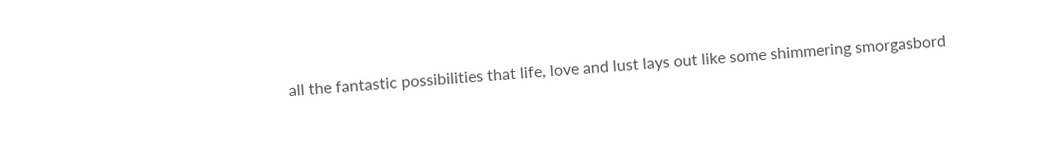all the fantastic possibilities that life, love and lust lays out like some shimmering smorgasbord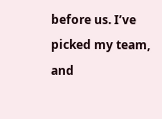before us. I’ve picked my team, and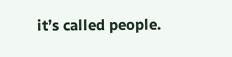it’s called people.